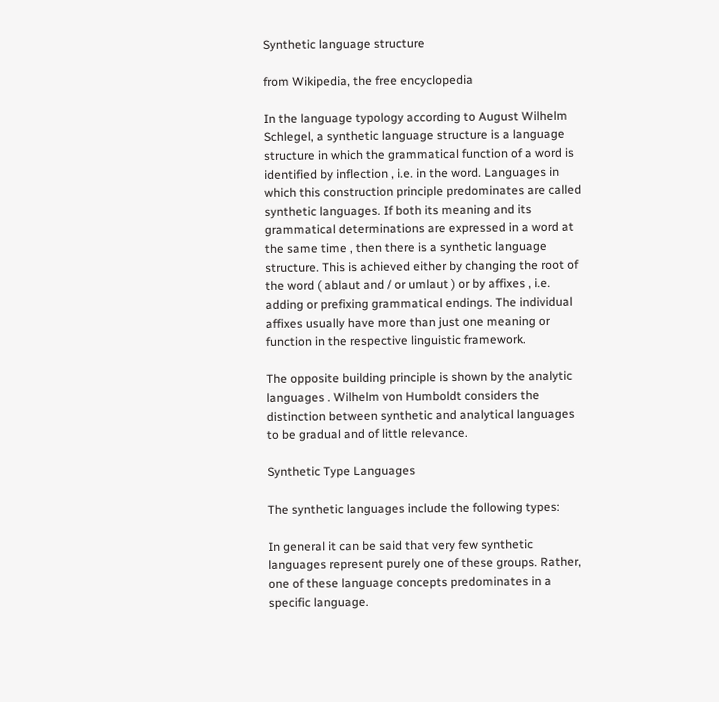Synthetic language structure

from Wikipedia, the free encyclopedia

In the language typology according to August Wilhelm Schlegel, a synthetic language structure is a language structure in which the grammatical function of a word is identified by inflection , i.e. in the word. Languages in which this construction principle predominates are called synthetic languages. If both its meaning and its grammatical determinations are expressed in a word at the same time , then there is a synthetic language structure. This is achieved either by changing the root of the word ( ablaut and / or umlaut ) or by affixes , i.e. adding or prefixing grammatical endings. The individual affixes usually have more than just one meaning or function in the respective linguistic framework.

The opposite building principle is shown by the analytic languages . Wilhelm von Humboldt considers the distinction between synthetic and analytical languages to be gradual and of little relevance.

Synthetic Type Languages

The synthetic languages include the following types:

In general it can be said that very few synthetic languages represent purely one of these groups. Rather, one of these language concepts predominates in a specific language.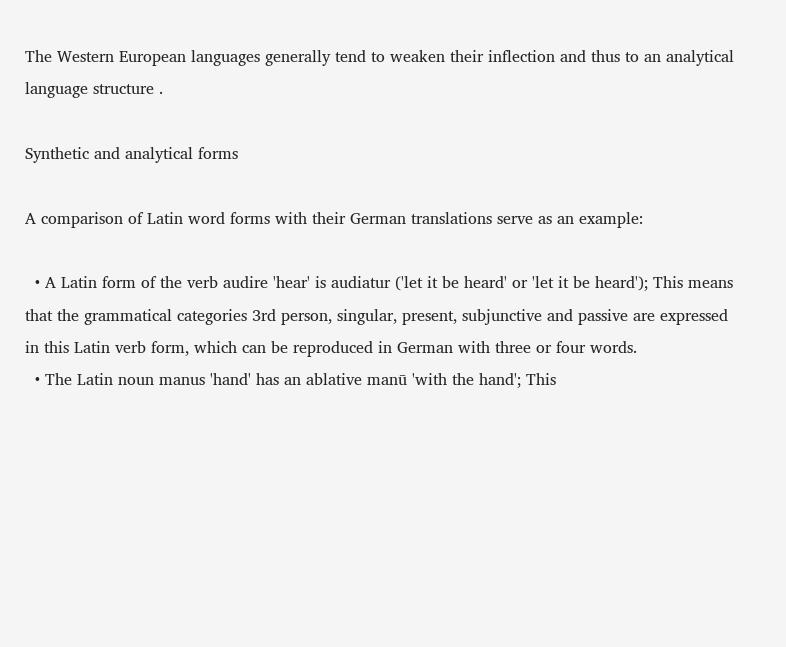The Western European languages generally tend to weaken their inflection and thus to an analytical language structure .

Synthetic and analytical forms

A comparison of Latin word forms with their German translations serve as an example:

  • A Latin form of the verb audire 'hear' is audiatur ('let it be heard' or 'let it be heard'); This means that the grammatical categories 3rd person, singular, present, subjunctive and passive are expressed in this Latin verb form, which can be reproduced in German with three or four words.
  • The Latin noun manus 'hand' has an ablative manū 'with the hand'; This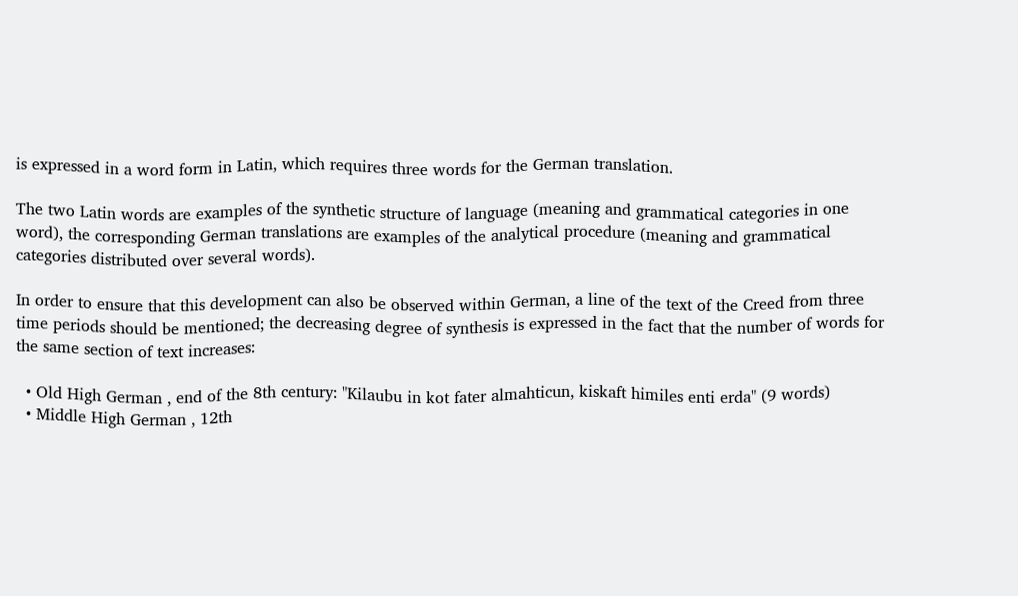is expressed in a word form in Latin, which requires three words for the German translation.

The two Latin words are examples of the synthetic structure of language (meaning and grammatical categories in one word), the corresponding German translations are examples of the analytical procedure (meaning and grammatical categories distributed over several words).

In order to ensure that this development can also be observed within German, a line of the text of the Creed from three time periods should be mentioned; the decreasing degree of synthesis is expressed in the fact that the number of words for the same section of text increases:

  • Old High German , end of the 8th century: "Kilaubu in kot fater almahticun, kiskaft himiles enti erda" (9 words)
  • Middle High German , 12th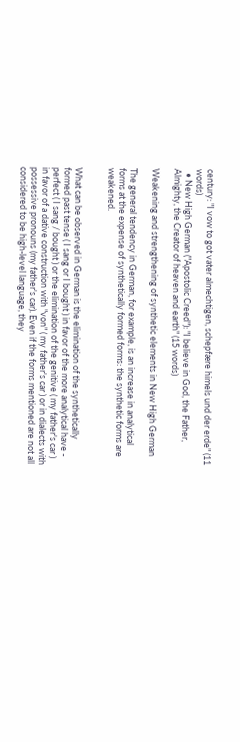century: "I vow to got vater almechtigen, schepfære himels und der erde" (11 words)
  • New High German ("Apostolic Creed"): "I believe in God, the Father, Almighty, the Creator of heaven and earth" (15 words)

Weakening and strengthening of synthetic elements in New High German

The general tendency in German, for example, is an increase in analytical forms at the expense of synthetically formed forms: the synthetic forms are weakened.


What can be observed in German is the elimination of the synthetically formed past tense ( I sang or I bought ) in favor of the more analytical have - perfect ( I sang / bought ) or the elimination of the genitive ( my father's car ) in favor of a dative construction with "von" ( my father's car ) or in dialects with possessive pronouns (my father's car). Even if the forms mentioned are not all considered to be high-level language, they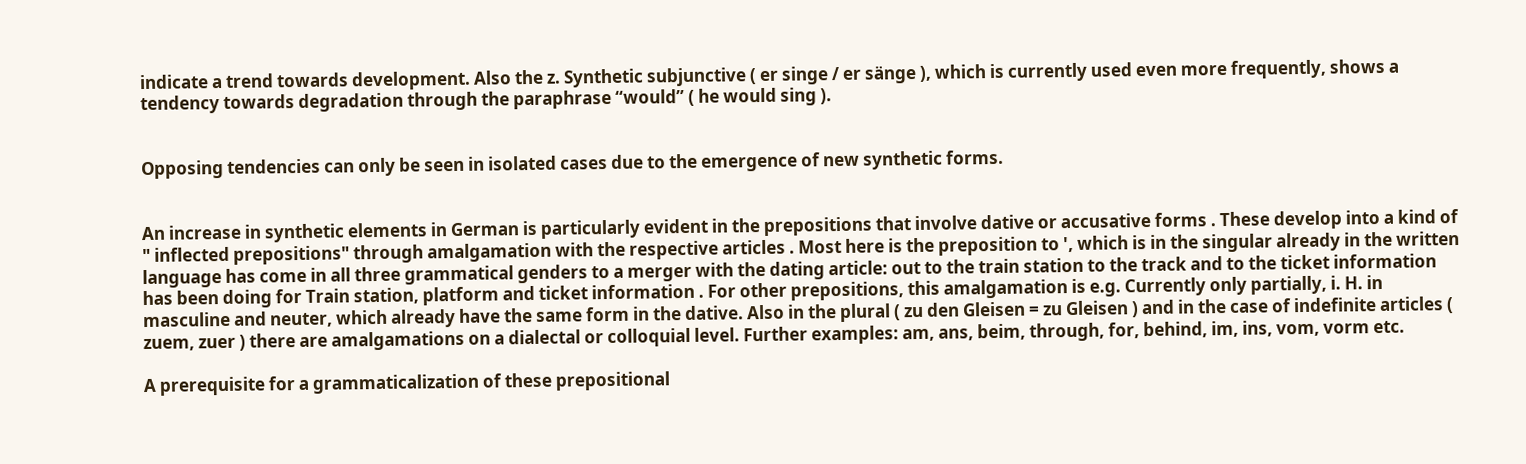indicate a trend towards development. Also the z. Synthetic subjunctive ( er singe / er sänge ), which is currently used even more frequently, shows a tendency towards degradation through the paraphrase “would” ( he would sing ).


Opposing tendencies can only be seen in isolated cases due to the emergence of new synthetic forms.


An increase in synthetic elements in German is particularly evident in the prepositions that involve dative or accusative forms . These develop into a kind of " inflected prepositions" through amalgamation with the respective articles . Most here is the preposition to ', which is in the singular already in the written language has come in all three grammatical genders to a merger with the dating article: out to the train station to the track and to the ticket information has been doing for Train station, platform and ticket information . For other prepositions, this amalgamation is e.g. Currently only partially, i. H. in masculine and neuter, which already have the same form in the dative. Also in the plural ( zu den Gleisen = zu Gleisen ) and in the case of indefinite articles ( zuem, zuer ) there are amalgamations on a dialectal or colloquial level. Further examples: am, ans, beim, through, for, behind, im, ins, vom, vorm etc.

A prerequisite for a grammaticalization of these prepositional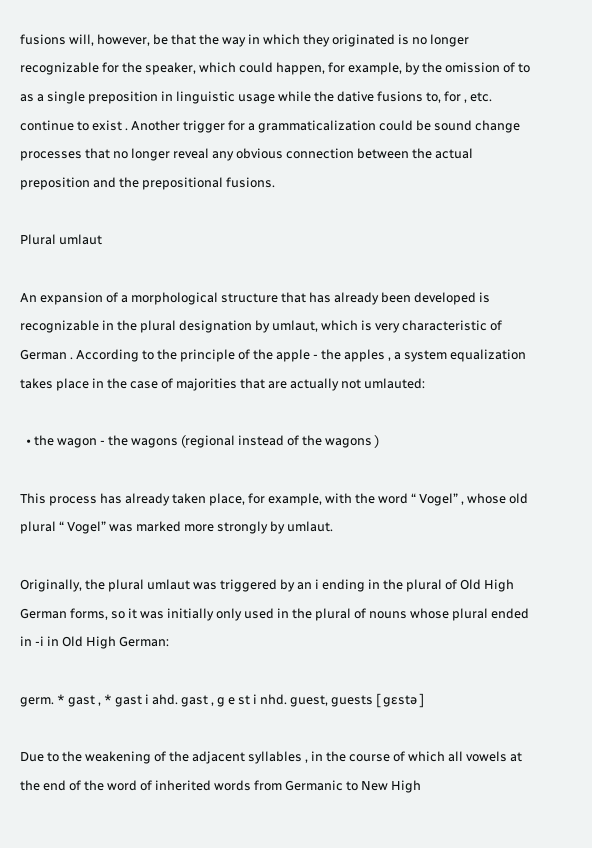fusions will, however, be that the way in which they originated is no longer recognizable for the speaker, which could happen, for example, by the omission of to as a single preposition in linguistic usage while the dative fusions to, for , etc. continue to exist . Another trigger for a grammaticalization could be sound change processes that no longer reveal any obvious connection between the actual preposition and the prepositional fusions.

Plural umlaut

An expansion of a morphological structure that has already been developed is recognizable in the plural designation by umlaut, which is very characteristic of German . According to the principle of the apple - the apples , a system equalization takes place in the case of majorities that are actually not umlauted:

  • the wagon - the wagons (regional instead of the wagons )

This process has already taken place, for example, with the word “ Vogel” , whose old plural “ Vogel” was marked more strongly by umlaut.

Originally, the plural umlaut was triggered by an i ending in the plural of Old High German forms, so it was initially only used in the plural of nouns whose plural ended in -i in Old High German:

germ. * gast , * gast i ahd. gast , g e st i nhd. guest, guests [ gɛstə ]

Due to the weakening of the adjacent syllables , in the course of which all vowels at the end of the word of inherited words from Germanic to New High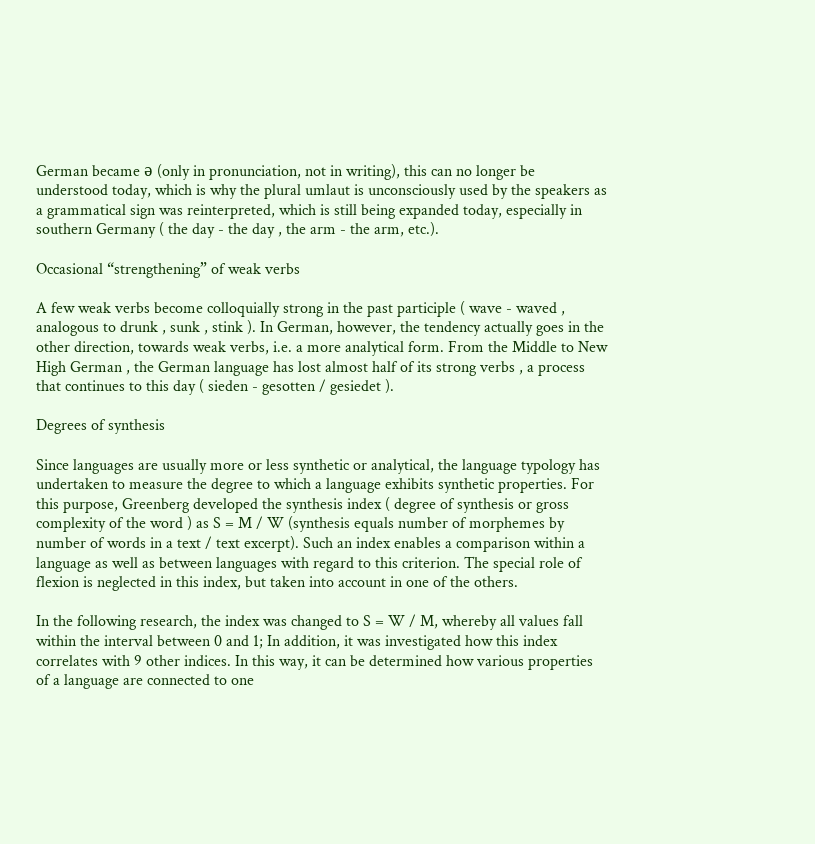German became ə (only in pronunciation, not in writing), this can no longer be understood today, which is why the plural umlaut is unconsciously used by the speakers as a grammatical sign was reinterpreted, which is still being expanded today, especially in southern Germany ( the day - the day , the arm - the arm, etc.).

Occasional “strengthening” of weak verbs

A few weak verbs become colloquially strong in the past participle ( wave - waved , analogous to drunk , sunk , stink ). In German, however, the tendency actually goes in the other direction, towards weak verbs, i.e. a more analytical form. From the Middle to New High German , the German language has lost almost half of its strong verbs , a process that continues to this day ( sieden - gesotten / gesiedet ).

Degrees of synthesis

Since languages are usually more or less synthetic or analytical, the language typology has undertaken to measure the degree to which a language exhibits synthetic properties. For this purpose, Greenberg developed the synthesis index ( degree of synthesis or gross complexity of the word ) as S = M / W (synthesis equals number of morphemes by number of words in a text / text excerpt). Such an index enables a comparison within a language as well as between languages with regard to this criterion. The special role of flexion is neglected in this index, but taken into account in one of the others.

In the following research, the index was changed to S = W / M, whereby all values fall within the interval between 0 and 1; In addition, it was investigated how this index correlates with 9 other indices. In this way, it can be determined how various properties of a language are connected to one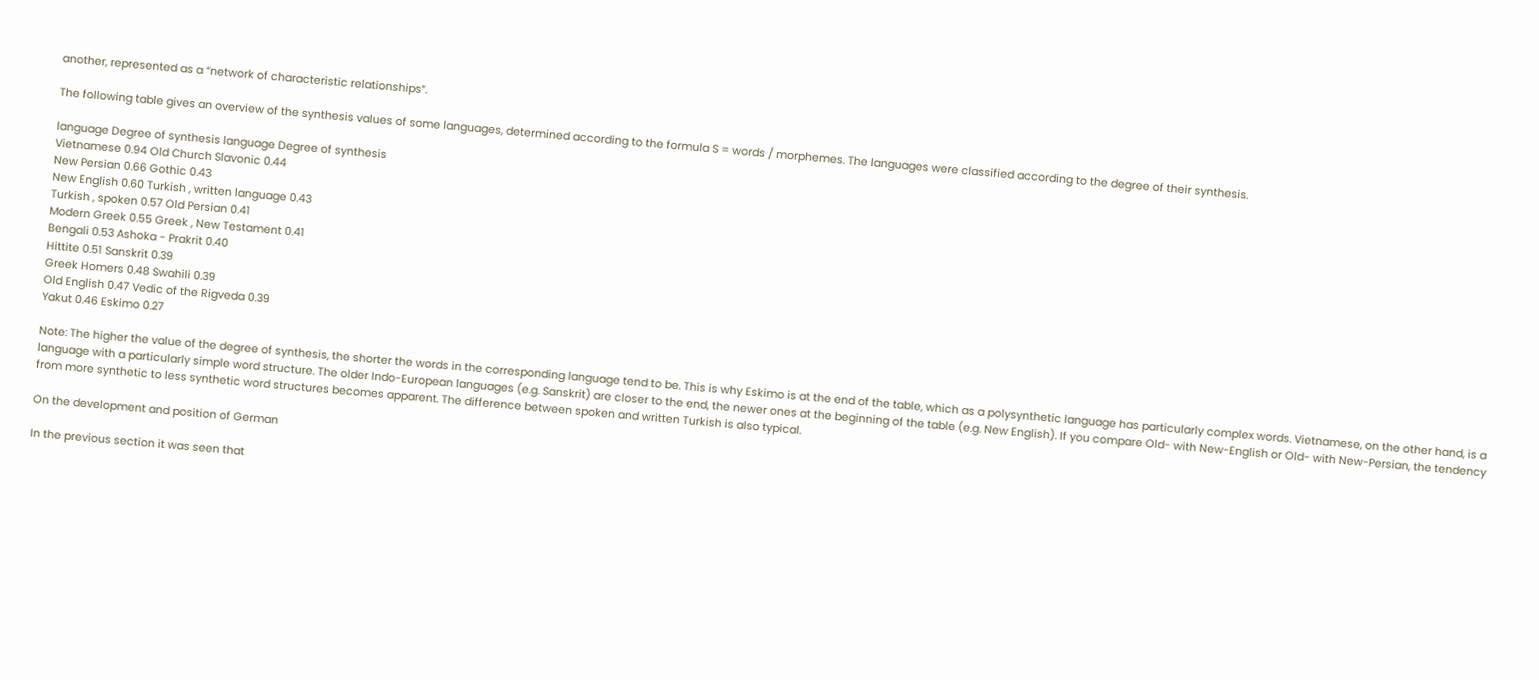another, represented as a “network of characteristic relationships”.

The following table gives an overview of the synthesis values of some languages, determined according to the formula S = words / morphemes. The languages were classified according to the degree of their synthesis.

language Degree of synthesis language Degree of synthesis
Vietnamese 0.94 Old Church Slavonic 0.44
New Persian 0.66 Gothic 0.43
New English 0.60 Turkish , written language 0.43
Turkish , spoken 0.57 Old Persian 0.41
Modern Greek 0.55 Greek , New Testament 0.41
Bengali 0.53 Ashoka - Prakrit 0.40
Hittite 0.51 Sanskrit 0.39
Greek Homers 0.48 Swahili 0.39
Old English 0.47 Vedic of the Rigveda 0.39
Yakut 0.46 Eskimo 0.27

Note: The higher the value of the degree of synthesis, the shorter the words in the corresponding language tend to be. This is why Eskimo is at the end of the table, which as a polysynthetic language has particularly complex words. Vietnamese, on the other hand, is a language with a particularly simple word structure. The older Indo-European languages (e.g. Sanskrit) are closer to the end, the newer ones at the beginning of the table (e.g. New English). If you compare Old- with New-English or Old- with New-Persian, the tendency from more synthetic to less synthetic word structures becomes apparent. The difference between spoken and written Turkish is also typical.

On the development and position of German

In the previous section it was seen that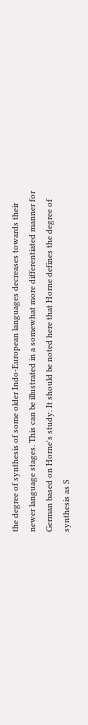the degree of synthesis of some older Indo-European languages decreases towards their newer language stages. This can be illustrated in a somewhat more differentiated manner for German based on Horne's study. It should be noted here that Horne defines the degree of synthesis as S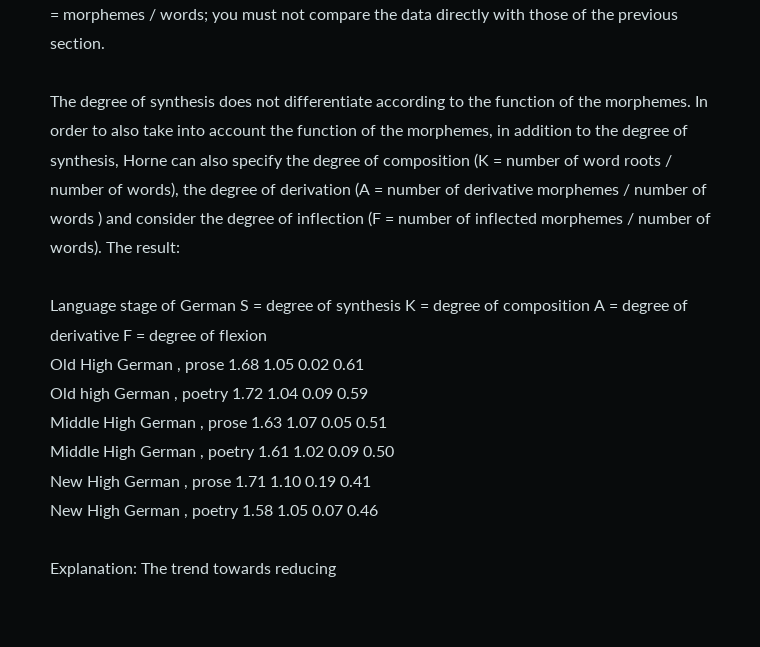= morphemes / words; you must not compare the data directly with those of the previous section.

The degree of synthesis does not differentiate according to the function of the morphemes. In order to also take into account the function of the morphemes, in addition to the degree of synthesis, Horne can also specify the degree of composition (K = number of word roots / number of words), the degree of derivation (A = number of derivative morphemes / number of words ) and consider the degree of inflection (F = number of inflected morphemes / number of words). The result:

Language stage of German S = degree of synthesis K = degree of composition A = degree of derivative F = degree of flexion
Old High German , prose 1.68 1.05 0.02 0.61
Old high German , poetry 1.72 1.04 0.09 0.59
Middle High German , prose 1.63 1.07 0.05 0.51
Middle High German , poetry 1.61 1.02 0.09 0.50
New High German , prose 1.71 1.10 0.19 0.41
New High German , poetry 1.58 1.05 0.07 0.46

Explanation: The trend towards reducing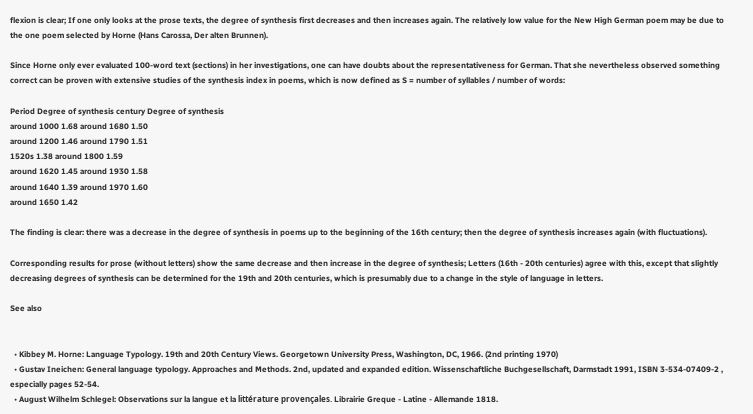flexion is clear; If one only looks at the prose texts, the degree of synthesis first decreases and then increases again. The relatively low value for the New High German poem may be due to the one poem selected by Horne (Hans Carossa, Der alten Brunnen).

Since Horne only ever evaluated 100-word text (sections) in her investigations, one can have doubts about the representativeness for German. That she nevertheless observed something correct can be proven with extensive studies of the synthesis index in poems, which is now defined as S = number of syllables / number of words:

Period Degree of synthesis century Degree of synthesis
around 1000 1.68 around 1680 1.50
around 1200 1.46 around 1790 1.51
1520s 1.38 around 1800 1.59
around 1620 1.45 around 1930 1.58
around 1640 1.39 around 1970 1.60
around 1650 1.42

The finding is clear: there was a decrease in the degree of synthesis in poems up to the beginning of the 16th century; then the degree of synthesis increases again (with fluctuations).

Corresponding results for prose (without letters) show the same decrease and then increase in the degree of synthesis; Letters (16th - 20th centuries) agree with this, except that slightly decreasing degrees of synthesis can be determined for the 19th and 20th centuries, which is presumably due to a change in the style of language in letters.

See also


  • Kibbey M. Horne: Language Typology. 19th and 20th Century Views. Georgetown University Press, Washington, DC, 1966. (2nd printing 1970)
  • Gustav Ineichen: General language typology. Approaches and Methods. 2nd, updated and expanded edition. Wissenschaftliche Buchgesellschaft, Darmstadt 1991, ISBN 3-534-07409-2 , especially pages 52-54.
  • August Wilhelm Schlegel: Observations sur la langue et la littérature provençales. Librairie Greque - Latine - Allemande 1818.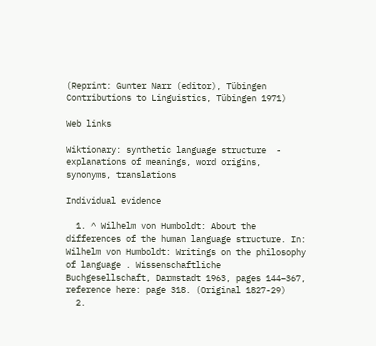(Reprint: Gunter Narr (editor), Tübingen Contributions to Linguistics, Tübingen 1971)

Web links

Wiktionary: synthetic language structure  - explanations of meanings, word origins, synonyms, translations

Individual evidence

  1. ^ Wilhelm von Humboldt: About the differences of the human language structure. In: Wilhelm von Humboldt: Writings on the philosophy of language . Wissenschaftliche Buchgesellschaft, Darmstadt 1963, pages 144–367, reference here: page 318. (Original 1827-29)
  2.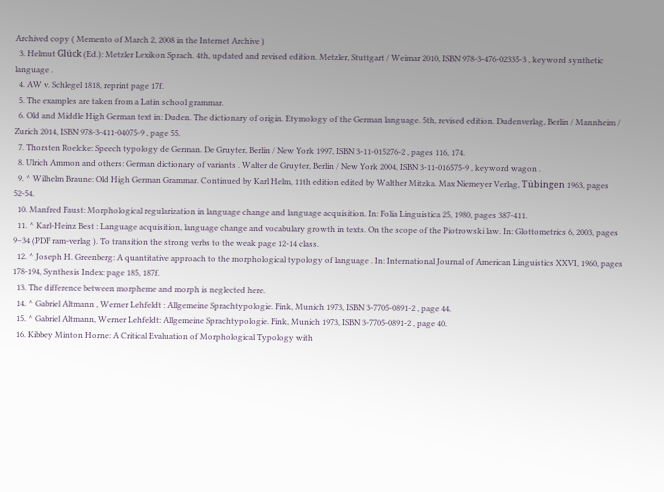Archived copy ( Memento of March 2, 2008 in the Internet Archive )
  3. Helmut Glück (Ed.): Metzler Lexikon Sprach. 4th, updated and revised edition. Metzler, Stuttgart / Weimar 2010, ISBN 978-3-476-02335-3 , keyword synthetic language .
  4. AW v. Schlegel 1818, reprint page 17f.
  5. The examples are taken from a Latin school grammar.
  6. Old and Middle High German text in: Duden. The dictionary of origin. Etymology of the German language. 5th, revised edition. Dudenverlag, Berlin / Mannheim / Zurich 2014, ISBN 978-3-411-04075-9 , page 55.
  7. Thorsten Roelcke: Speech typology de German. De Gruyter, Berlin / New York 1997, ISBN 3-11-015276-2 , pages 116, 174.
  8. Ulrich Ammon and others: German dictionary of variants . Walter de Gruyter, Berlin / New York 2004, ISBN 3-11-016575-9 , keyword wagon .
  9. ^ Wilhelm Braune: Old High German Grammar. Continued by Karl Helm, 11th edition edited by Walther Mitzka. Max Niemeyer Verlag, Tübingen 1963, pages 52-54.
  10. Manfred Faust: Morphological regularization in language change and language acquisition. In: Folia Linguistica 25, 1980, pages 387-411.
  11. ^ Karl-Heinz Best : Language acquisition, language change and vocabulary growth in texts. On the scope of the Piotrowski law. In: Glottometrics 6, 2003, pages 9–34 (PDF ram-verlag ). To transition the strong verbs to the weak page 12-14 class.
  12. ^ Joseph H. Greenberg: A quantitative approach to the morphological typology of language . In: International Journal of American Linguistics XXVI, 1960, pages 178-194, Synthesis Index: page 185, 187f.
  13. The difference between morpheme and morph is neglected here.
  14. ^ Gabriel Altmann , Werner Lehfeldt : Allgemeine Sprachtypologie. Fink, Munich 1973, ISBN 3-7705-0891-2 , page 44.
  15. ^ Gabriel Altmann, Werner Lehfeldt: Allgemeine Sprachtypologie. Fink, Munich 1973, ISBN 3-7705-0891-2 , page 40.
  16. Kibbey Minton Horne: A Critical Evaluation of Morphological Typology with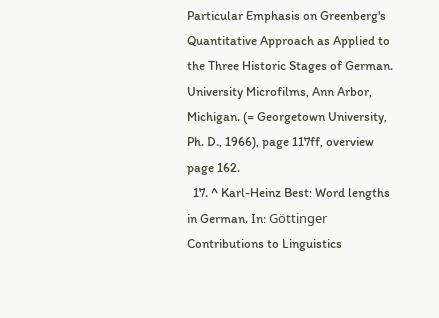Particular Emphasis on Greenberg's Quantitative Approach as Applied to the Three Historic Stages of German. University Microfilms, Ann Arbor, Michigan. (= Georgetown University, Ph. D., 1966), page 117ff, overview page 162.
  17. ^ Karl-Heinz Best: Word lengths in German. In: Göttinger Contributions to Linguistics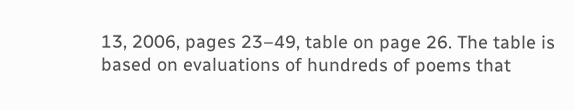13, 2006, pages 23–49, table on page 26. The table is based on evaluations of hundreds of poems that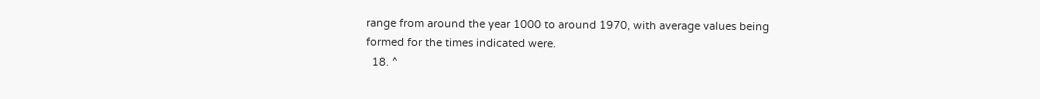range from around the year 1000 to around 1970, with average values being formed for the times indicated were.
  18. ^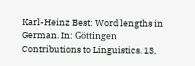Karl-Heinz Best: Word lengths in German. In: Göttingen Contributions to Linguistics. 13,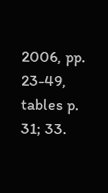2006, pp. 23-49, tables p. 31; 33.